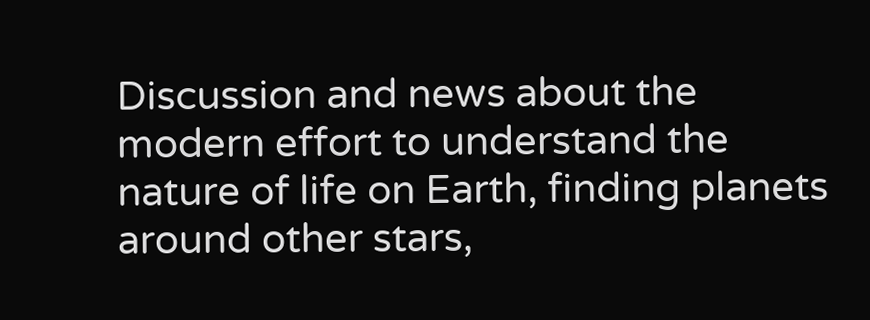Discussion and news about the modern effort to understand the nature of life on Earth, finding planets around other stars,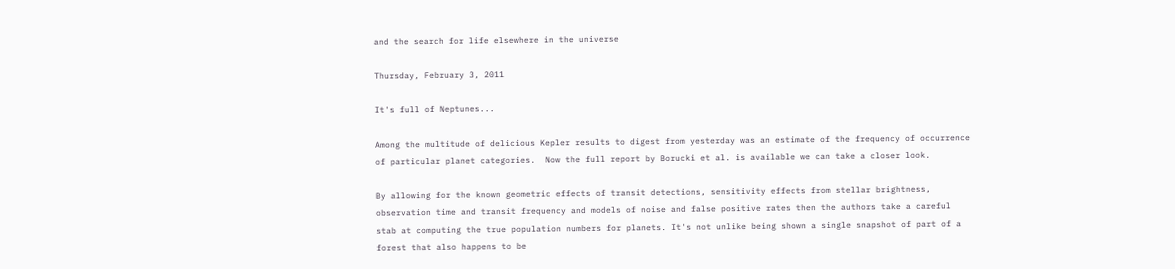and the search for life elsewhere in the universe

Thursday, February 3, 2011

It's full of Neptunes...

Among the multitude of delicious Kepler results to digest from yesterday was an estimate of the frequency of occurrence of particular planet categories.  Now the full report by Borucki et al. is available we can take a closer look.

By allowing for the known geometric effects of transit detections, sensitivity effects from stellar brightness, observation time and transit frequency and models of noise and false positive rates then the authors take a careful stab at computing the true population numbers for planets. It's not unlike being shown a single snapshot of part of a forest that also happens to be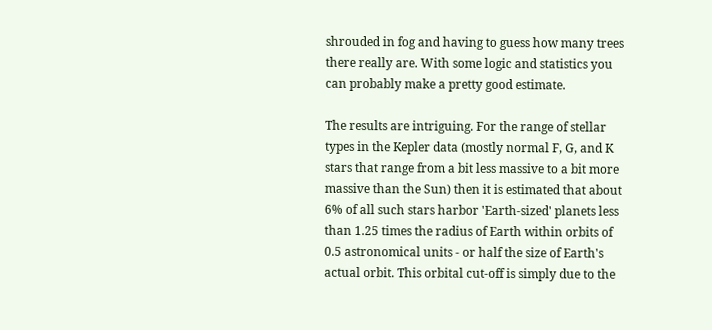shrouded in fog and having to guess how many trees there really are. With some logic and statistics you can probably make a pretty good estimate.

The results are intriguing. For the range of stellar types in the Kepler data (mostly normal F, G, and K stars that range from a bit less massive to a bit more massive than the Sun) then it is estimated that about 6% of all such stars harbor 'Earth-sized' planets less than 1.25 times the radius of Earth within orbits of 0.5 astronomical units - or half the size of Earth's actual orbit. This orbital cut-off is simply due to the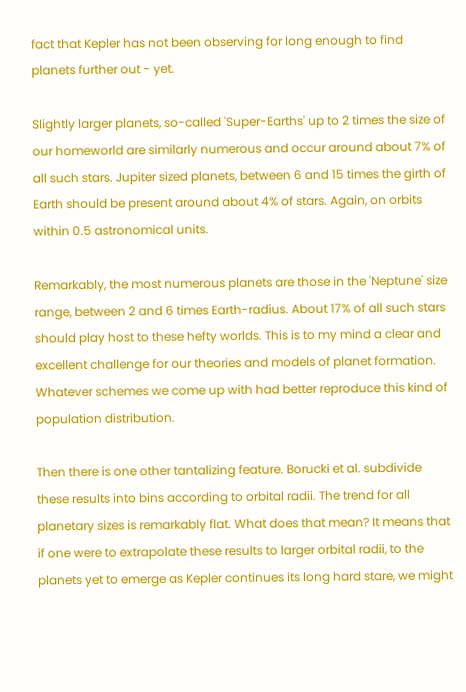fact that Kepler has not been observing for long enough to find planets further out - yet.

Slightly larger planets, so-called 'Super-Earths' up to 2 times the size of our homeworld are similarly numerous and occur around about 7% of all such stars. Jupiter sized planets, between 6 and 15 times the girth of Earth should be present around about 4% of stars. Again, on orbits within 0.5 astronomical units.

Remarkably, the most numerous planets are those in the 'Neptune' size range, between 2 and 6 times Earth-radius. About 17% of all such stars should play host to these hefty worlds. This is to my mind a clear and excellent challenge for our theories and models of planet formation. Whatever schemes we come up with had better reproduce this kind of population distribution.

Then there is one other tantalizing feature. Borucki et al. subdivide these results into bins according to orbital radii. The trend for all planetary sizes is remarkably flat. What does that mean? It means that if one were to extrapolate these results to larger orbital radii, to the planets yet to emerge as Kepler continues its long hard stare, we might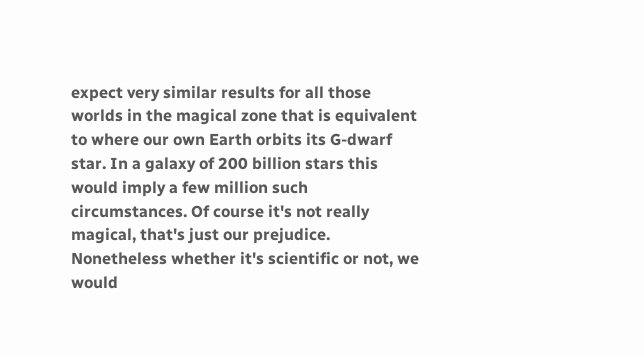expect very similar results for all those worlds in the magical zone that is equivalent to where our own Earth orbits its G-dwarf star. In a galaxy of 200 billion stars this would imply a few million such circumstances. Of course it's not really magical, that's just our prejudice. Nonetheless whether it's scientific or not, we would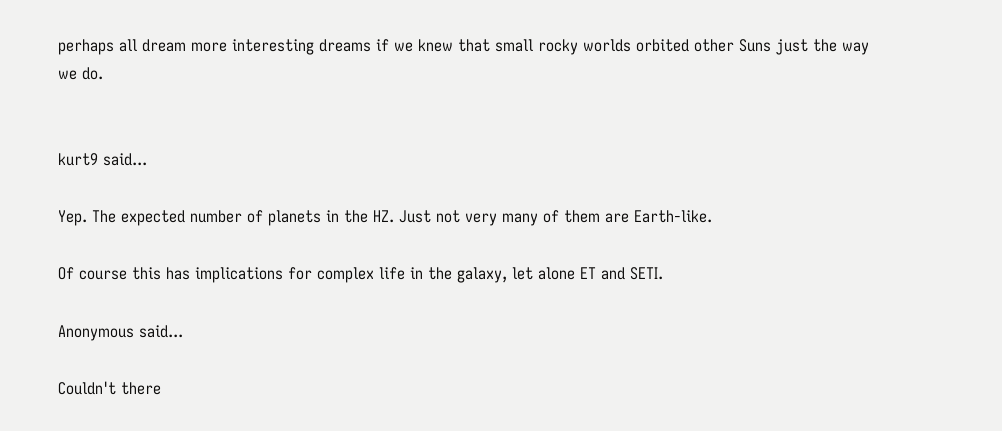perhaps all dream more interesting dreams if we knew that small rocky worlds orbited other Suns just the way we do.


kurt9 said...

Yep. The expected number of planets in the HZ. Just not very many of them are Earth-like.

Of course this has implications for complex life in the galaxy, let alone ET and SETI.

Anonymous said...

Couldn't there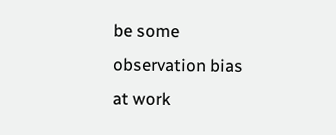be some observation bias at work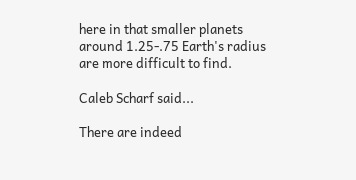here in that smaller planets around 1.25-.75 Earth's radius are more difficult to find.

Caleb Scharf said...

There are indeed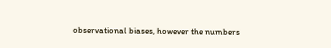observational biases, however the numbers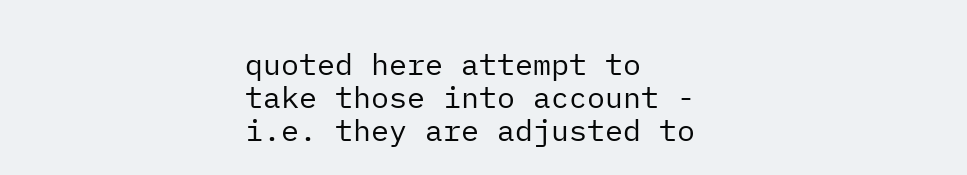quoted here attempt to take those into account - i.e. they are adjusted to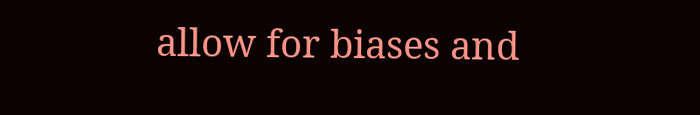allow for biases and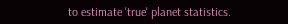to estimate 'true' planet statistics.